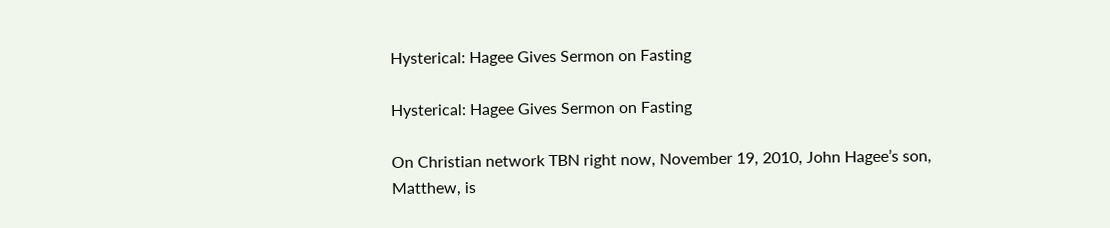Hysterical: Hagee Gives Sermon on Fasting

Hysterical: Hagee Gives Sermon on Fasting

On Christian network TBN right now, November 19, 2010, John Hagee’s son, Matthew, is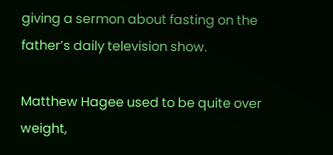giving a sermon about fasting on the father’s daily television show.

Matthew Hagee used to be quite over weight,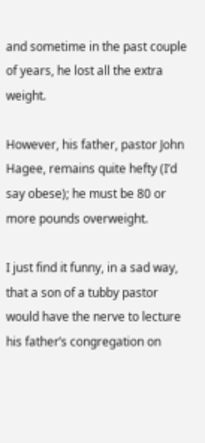and sometime in the past couple of years, he lost all the extra weight.

However, his father, pastor John Hagee, remains quite hefty (I’d say obese); he must be 80 or more pounds overweight.

I just find it funny, in a sad way, that a son of a tubby pastor would have the nerve to lecture his father’s congregation on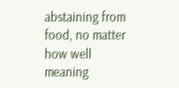abstaining from food, no matter how well meaning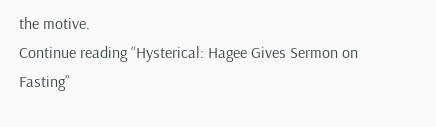the motive.
Continue reading “Hysterical: Hagee Gives Sermon on Fasting”